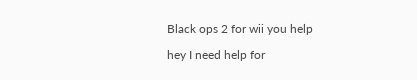Black ops 2 for wii you help

hey I need help for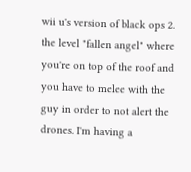wii u's version of black ops 2. the level "fallen angel" where you're on top of the roof and you have to melee with the guy in order to not alert the drones. I'm having a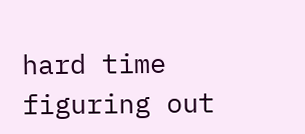hard time figuring out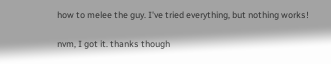how to melee the guy. I've tried everything, but nothing works!

nvm, I got it. thanks though